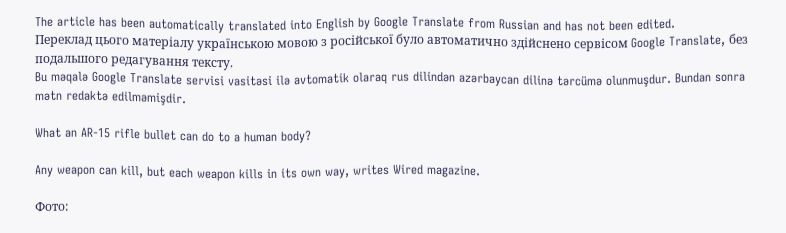The article has been automatically translated into English by Google Translate from Russian and has not been edited.
Переклад цього матеріалу українською мовою з російської було автоматично здійснено сервісом Google Translate, без подальшого редагування тексту.
Bu məqalə Google Translate servisi vasitəsi ilə avtomatik olaraq rus dilindən azərbaycan dilinə tərcümə olunmuşdur. Bundan sonra mətn redaktə edilməmişdir.

What an AR-15 rifle bullet can do to a human body?

Any weapon can kill, but each weapon kills in its own way, writes Wired magazine.

Фото: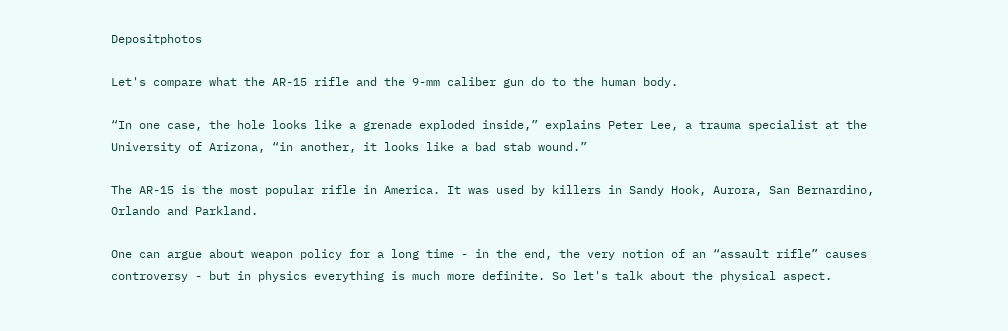Depositphotos

Let's compare what the AR-15 rifle and the 9-mm caliber gun do to the human body.

“In one case, the hole looks like a grenade exploded inside,” explains Peter Lee, a trauma specialist at the University of Arizona, “in another, it looks like a bad stab wound.”

The AR-15 is the most popular rifle in America. It was used by killers in Sandy Hook, Aurora, San Bernardino, Orlando and Parkland.

One can argue about weapon policy for a long time - in the end, the very notion of an “assault rifle” causes controversy - but in physics everything is much more definite. So let's talk about the physical aspect.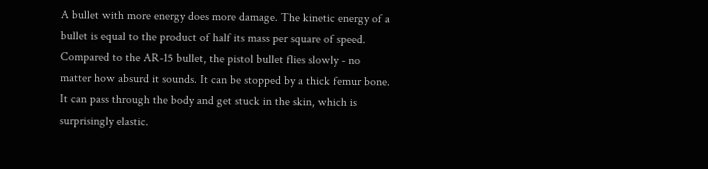A bullet with more energy does more damage. The kinetic energy of a bullet is equal to the product of half its mass per square of speed. Compared to the AR-15 bullet, the pistol bullet flies slowly - no matter how absurd it sounds. It can be stopped by a thick femur bone. It can pass through the body and get stuck in the skin, which is surprisingly elastic.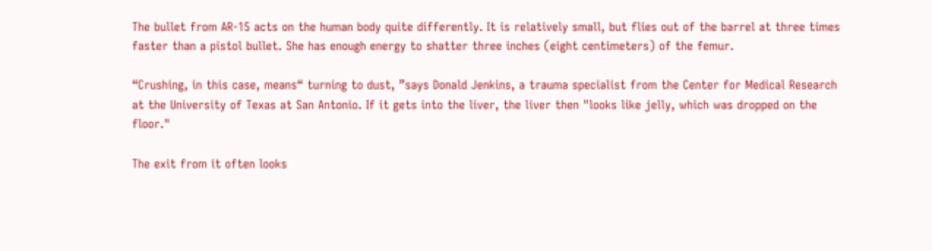The bullet from AR-15 acts on the human body quite differently. It is relatively small, but flies out of the barrel at three times faster than a pistol bullet. She has enough energy to shatter three inches (eight centimeters) of the femur.

“Crushing, in this case, means“ turning to dust, ”says Donald Jenkins, a trauma specialist from the Center for Medical Research at the University of Texas at San Antonio. If it gets into the liver, the liver then "looks like jelly, which was dropped on the floor."

The exit from it often looks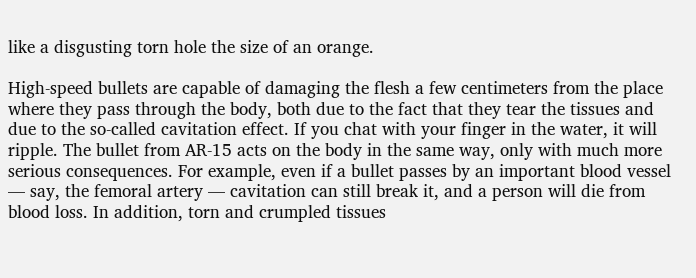like a disgusting torn hole the size of an orange.

High-speed bullets are capable of damaging the flesh a few centimeters from the place where they pass through the body, both due to the fact that they tear the tissues and due to the so-called cavitation effect. If you chat with your finger in the water, it will ripple. The bullet from AR-15 acts on the body in the same way, only with much more serious consequences. For example, even if a bullet passes by an important blood vessel — say, the femoral artery — cavitation can still break it, and a person will die from blood loss. In addition, torn and crumpled tissues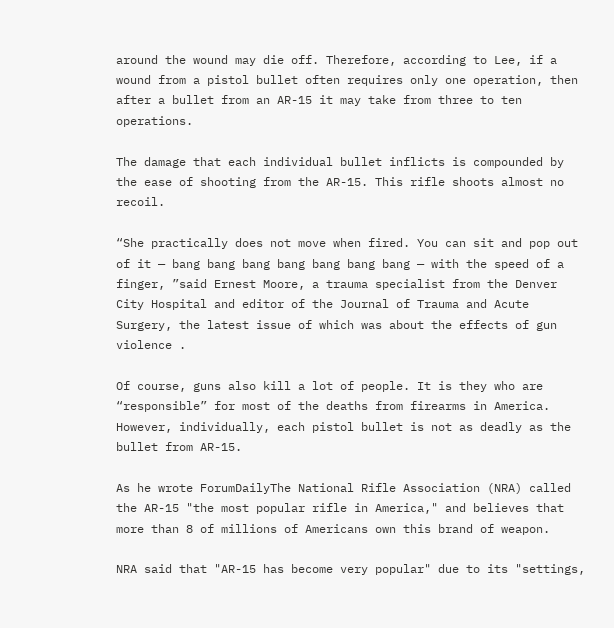around the wound may die off. Therefore, according to Lee, if a wound from a pistol bullet often requires only one operation, then after a bullet from an AR-15 it may take from three to ten operations.

The damage that each individual bullet inflicts is compounded by the ease of shooting from the AR-15. This rifle shoots almost no recoil.

“She practically does not move when fired. You can sit and pop out of it — bang bang bang bang bang bang bang — with the speed of a finger, ”said Ernest Moore, a trauma specialist from the Denver City Hospital and editor of the Journal of Trauma and Acute Surgery, the latest issue of which was about the effects of gun violence .

Of course, guns also kill a lot of people. It is they who are “responsible” for most of the deaths from firearms in America. However, individually, each pistol bullet is not as deadly as the bullet from AR-15.

As he wrote ForumDailyThe National Rifle Association (NRA) called the AR-15 "the most popular rifle in America," and believes that more than 8 of millions of Americans own this brand of weapon.

NRA said that "AR-15 has become very popular" due to its "settings,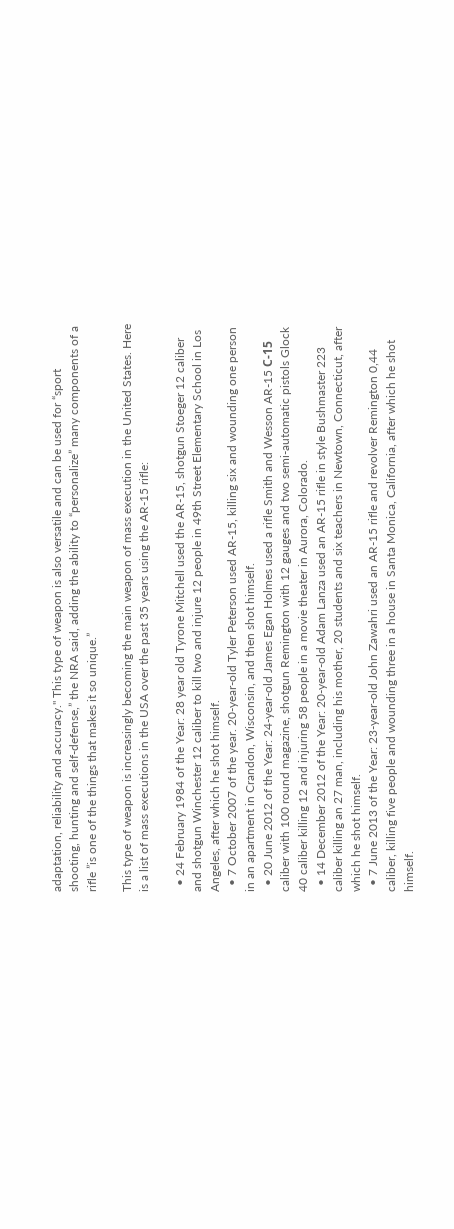adaptation, reliability and accuracy." This type of weapon is also versatile and can be used for “sport shooting, hunting and self-defense,” the NRA said, adding the ability to “personalize” many components of a rifle ”is one of the things that makes it so unique.”

This type of weapon is increasingly becoming the main weapon of mass execution in the United States. Here is a list of mass executions in the USA over the past 35 years using the AR-15 rifle:

  • 24 February 1984 of the Year: 28 year old Tyrone Mitchell used the AR-15, shotgun Stoeger 12 caliber and shotgun Winchester 12 caliber to kill two and injure 12 people in 49th Street Elementary School in Los Angeles, after which he shot himself.
  • 7 October 2007 of the year. 20-year-old Tyler Peterson used AR-15, killing six and wounding one person in an apartment in Crandon, Wisconsin, and then shot himself.
  • 20 June 2012 of the Year: 24-year-old James Egan Holmes used a rifle Smith and Wesson AR-15 С-15 caliber with 100 round magazine, shotgun Remington with 12 gauges and two semi-automatic pistols Glock 40 caliber killing 12 and injuring 58 people in a movie theater in Aurora, Colorado.
  • 14 December 2012 of the Year: 20-year-old Adam Lanza used an AR-15 rifle in style Bushmaster 223 caliber killing an 27 man, including his mother, 20 students and six teachers in Newtown, Connecticut, after which he shot himself.
  • 7 June 2013 of the Year: 23-year-old John Zawahri used an AR-15 rifle and revolver Remington 0,44 caliber, killing five people and wounding three in a house in Santa Monica, California, after which he shot himself.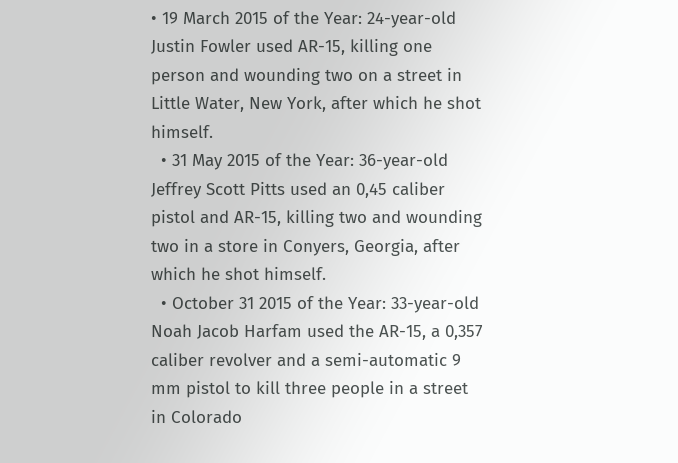• 19 March 2015 of the Year: 24-year-old Justin Fowler used AR-15, killing one person and wounding two on a street in Little Water, New York, after which he shot himself.
  • 31 May 2015 of the Year: 36-year-old Jeffrey Scott Pitts used an 0,45 caliber pistol and AR-15, killing two and wounding two in a store in Conyers, Georgia, after which he shot himself.
  • October 31 2015 of the Year: 33-year-old Noah Jacob Harfam used the AR-15, a 0,357 caliber revolver and a semi-automatic 9 mm pistol to kill three people in a street in Colorado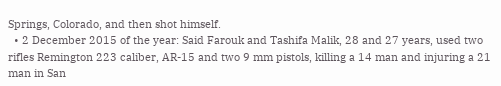Springs, Colorado, and then shot himself.
  • 2 December 2015 of the year: Said Farouk and Tashifa Malik, 28 and 27 years, used two rifles Remington 223 caliber, AR-15 and two 9 mm pistols, killing a 14 man and injuring a 21 man in San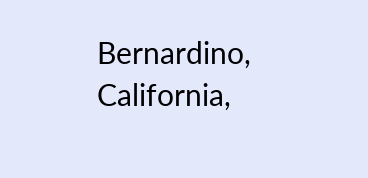Bernardino, California,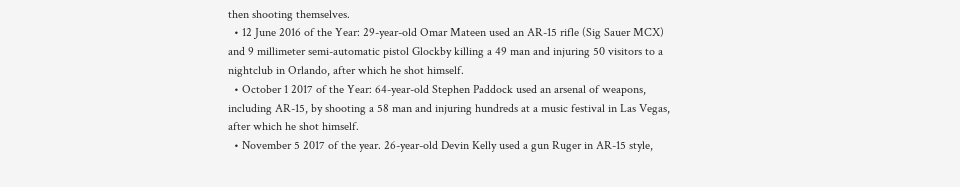then shooting themselves.
  • 12 June 2016 of the Year: 29-year-old Omar Mateen used an AR-15 rifle (Sig Sauer MCX) and 9 millimeter semi-automatic pistol Glockby killing a 49 man and injuring 50 visitors to a nightclub in Orlando, after which he shot himself.
  • October 1 2017 of the Year: 64-year-old Stephen Paddock used an arsenal of weapons, including AR-15, by shooting a 58 man and injuring hundreds at a music festival in Las Vegas, after which he shot himself.
  • November 5 2017 of the year. 26-year-old Devin Kelly used a gun Ruger in AR-15 style,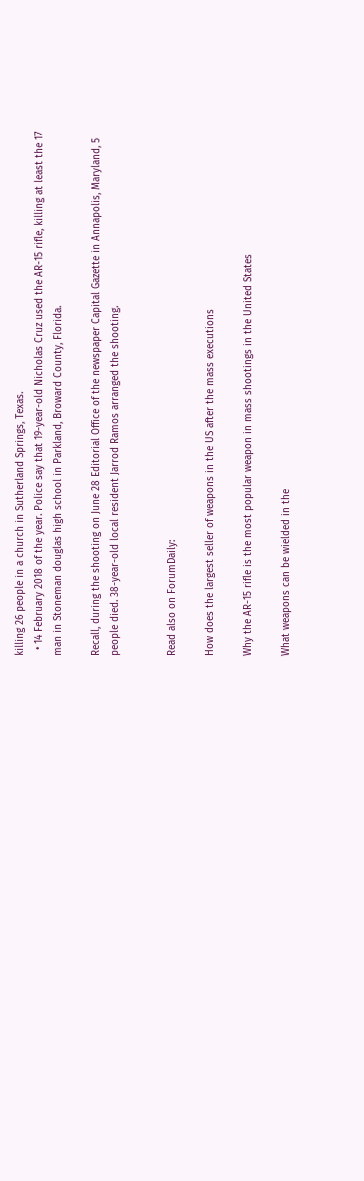killing 26 people in a church in Sutherland Springs, Texas.
  • 14 February 2018 of the year. Police say that 19-year-old Nicholas Cruz used the AR-15 rifle, killing at least the 17 man in Stoneman douglas high school in Parkland, Broward County, Florida.

Recall, during the shooting on June 28 Editorial Office of the newspaper Capital Gazette in Annapolis, Maryland, 5 people died. 38-year-old local resident Jarrod Ramos arranged the shooting.


Read also on ForumDaily:

How does the largest seller of weapons in the US after the mass executions

Why the AR-15 rifle is the most popular weapon in mass shootings in the United States

What weapons can be wielded in the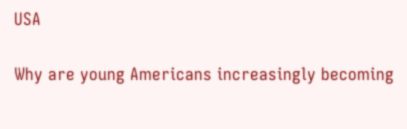USA

Why are young Americans increasingly becoming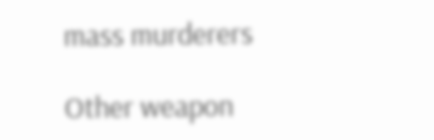mass murderers

Other weapon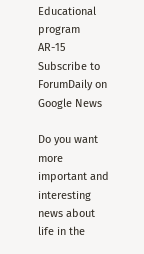Educational program AR-15
Subscribe to ForumDaily on Google News

Do you want more important and interesting news about life in the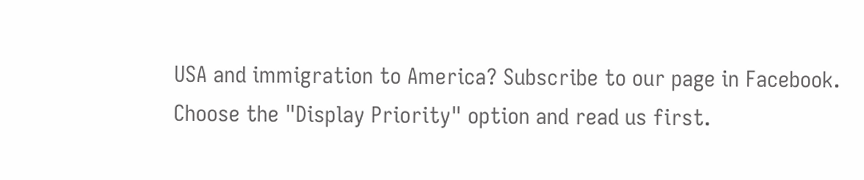USA and immigration to America? Subscribe to our page in Facebook. Choose the "Display Priority" option and read us first.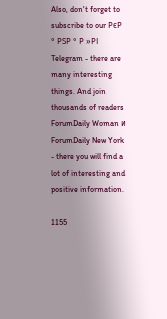Also, don't forget to subscribe to our РєР ° РЅР ° Р »РІ Telegram - there are many interesting things. And join thousands of readers ForumDaily Woman и ForumDaily New York - there you will find a lot of interesting and positive information.

1155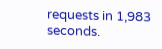requests in 1,983 seconds.